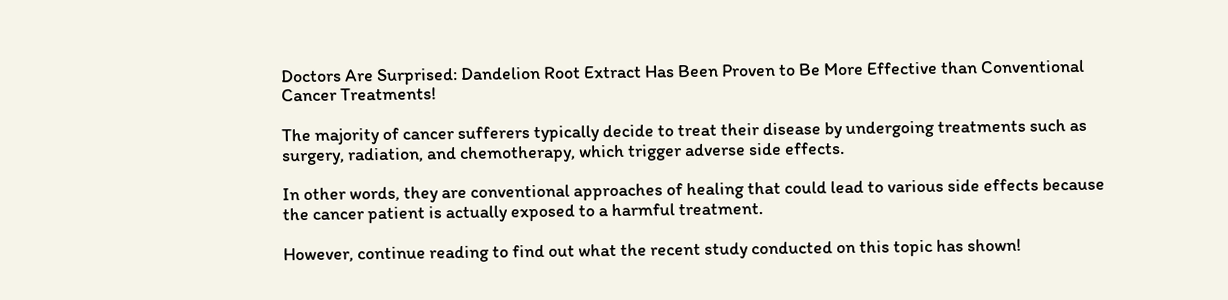Doctors Are Surprised: Dandelion Root Extract Has Been Proven to Be More Effective than Conventional Cancer Treatments!

The majority of cancer sufferers typically decide to treat their disease by undergoing treatments such as surgery, radiation, and chemotherapy, which trigger adverse side effects.

In other words, they are conventional approaches of healing that could lead to various side effects because the cancer patient is actually exposed to a harmful treatment.

However, continue reading to find out what the recent study conducted on this topic has shown!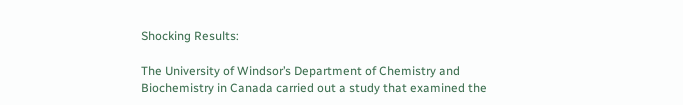Shocking Results:

The University of Windsor’s Department of Chemistry and Biochemistry in Canada carried out a study that examined the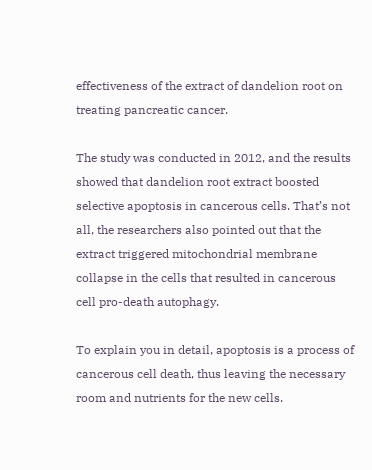effectiveness of the extract of dandelion root on treating pancreatic cancer.

The study was conducted in 2012, and the results showed that dandelion root extract boosted selective apoptosis in cancerous cells. That’s not all, the researchers also pointed out that the extract triggered mitochondrial membrane collapse in the cells that resulted in cancerous cell pro-death autophagy.

To explain you in detail, apoptosis is a process of cancerous cell death, thus leaving the necessary room and nutrients for the new cells.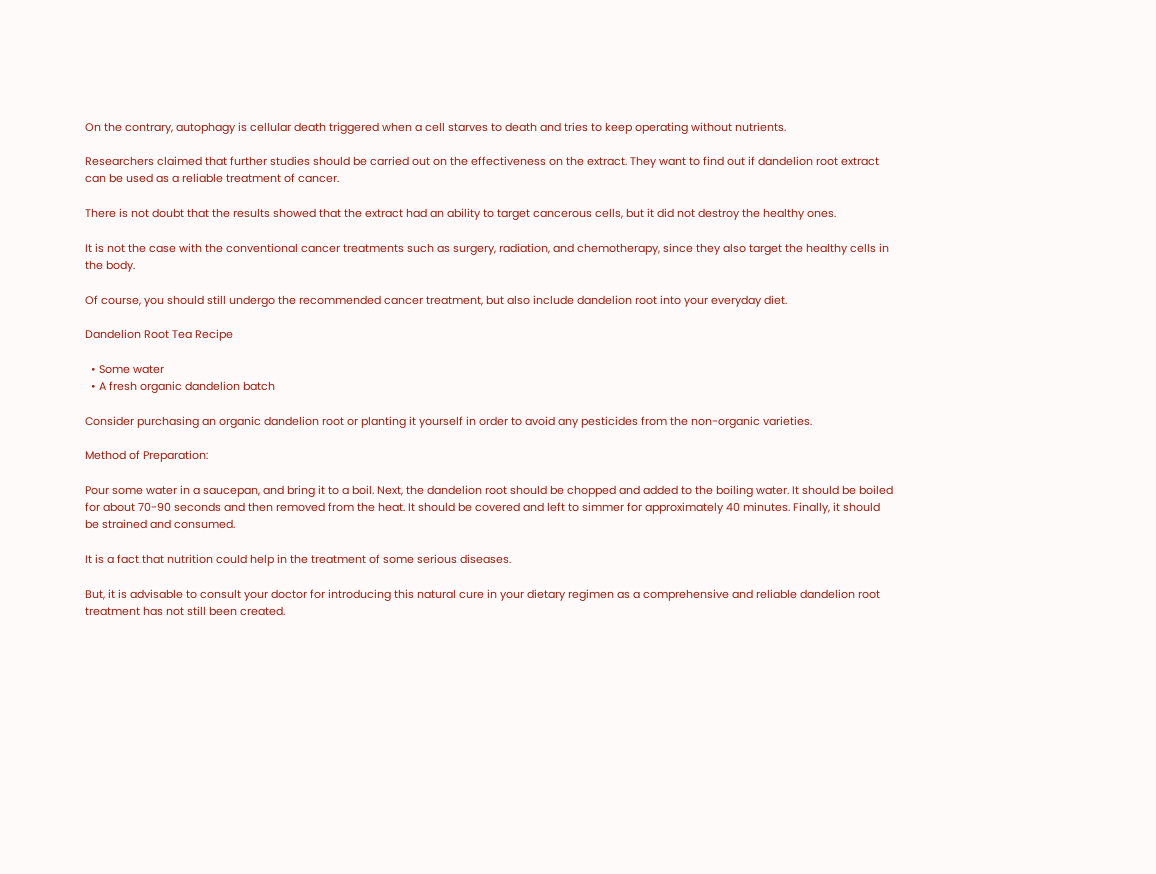On the contrary, autophagy is cellular death triggered when a cell starves to death and tries to keep operating without nutrients.

Researchers claimed that further studies should be carried out on the effectiveness on the extract. They want to find out if dandelion root extract can be used as a reliable treatment of cancer.

There is not doubt that the results showed that the extract had an ability to target cancerous cells, but it did not destroy the healthy ones.

It is not the case with the conventional cancer treatments such as surgery, radiation, and chemotherapy, since they also target the healthy cells in the body.

Of course, you should still undergo the recommended cancer treatment, but also include dandelion root into your everyday diet.

Dandelion Root Tea Recipe

  • Some water
  • A fresh organic dandelion batch

Consider purchasing an organic dandelion root or planting it yourself in order to avoid any pesticides from the non-organic varieties.

Method of Preparation:

Pour some water in a saucepan, and bring it to a boil. Next, the dandelion root should be chopped and added to the boiling water. It should be boiled for about 70-90 seconds and then removed from the heat. It should be covered and left to simmer for approximately 40 minutes. Finally, it should be strained and consumed.

It is a fact that nutrition could help in the treatment of some serious diseases.

But, it is advisable to consult your doctor for introducing this natural cure in your dietary regimen as a comprehensive and reliable dandelion root treatment has not still been created.